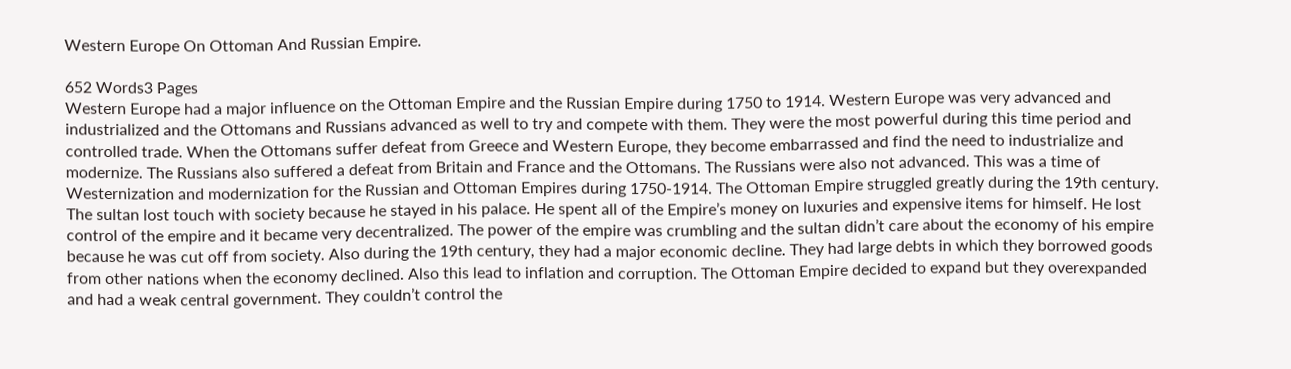Western Europe On Ottoman And Russian Empire.

652 Words3 Pages
Western Europe had a major influence on the Ottoman Empire and the Russian Empire during 1750 to 1914. Western Europe was very advanced and industrialized and the Ottomans and Russians advanced as well to try and compete with them. They were the most powerful during this time period and controlled trade. When the Ottomans suffer defeat from Greece and Western Europe, they become embarrassed and find the need to industrialize and modernize. The Russians also suffered a defeat from Britain and France and the Ottomans. The Russians were also not advanced. This was a time of Westernization and modernization for the Russian and Ottoman Empires during 1750-1914. The Ottoman Empire struggled greatly during the 19th century. The sultan lost touch with society because he stayed in his palace. He spent all of the Empire’s money on luxuries and expensive items for himself. He lost control of the empire and it became very decentralized. The power of the empire was crumbling and the sultan didn’t care about the economy of his empire because he was cut off from society. Also during the 19th century, they had a major economic decline. They had large debts in which they borrowed goods from other nations when the economy declined. Also this lead to inflation and corruption. The Ottoman Empire decided to expand but they overexpanded and had a weak central government. They couldn’t control the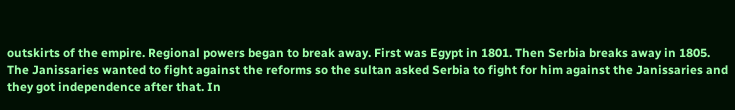outskirts of the empire. Regional powers began to break away. First was Egypt in 1801. Then Serbia breaks away in 1805. The Janissaries wanted to fight against the reforms so the sultan asked Serbia to fight for him against the Janissaries and they got independence after that. In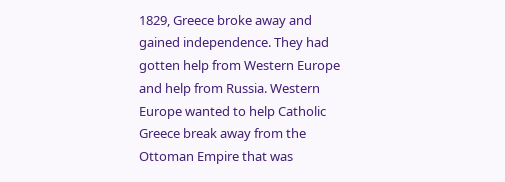1829, Greece broke away and gained independence. They had gotten help from Western Europe and help from Russia. Western Europe wanted to help Catholic Greece break away from the Ottoman Empire that was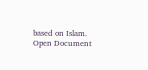based on Islam.
Open Document